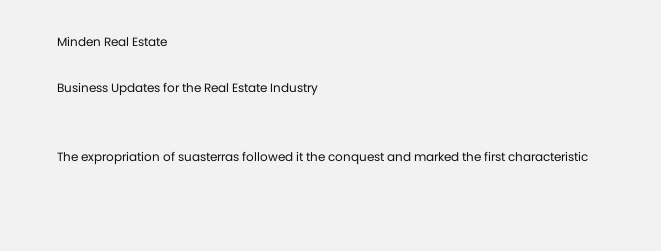Minden Real Estate

Business Updates for the Real Estate Industry


The expropriation of suasterras followed it the conquest and marked the first characteristic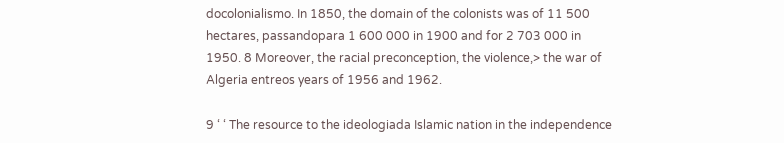docolonialismo. In 1850, the domain of the colonists was of 11 500 hectares, passandopara 1 600 000 in 1900 and for 2 703 000 in 1950. 8 Moreover, the racial preconception, the violence,> the war of Algeria entreos years of 1956 and 1962.

9 ‘ ‘ The resource to the ideologiada Islamic nation in the independence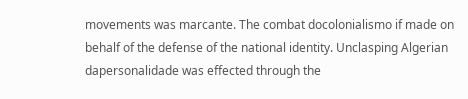movements was marcante. The combat docolonialismo if made on behalf of the defense of the national identity. Unclasping Algerian dapersonalidade was effected through the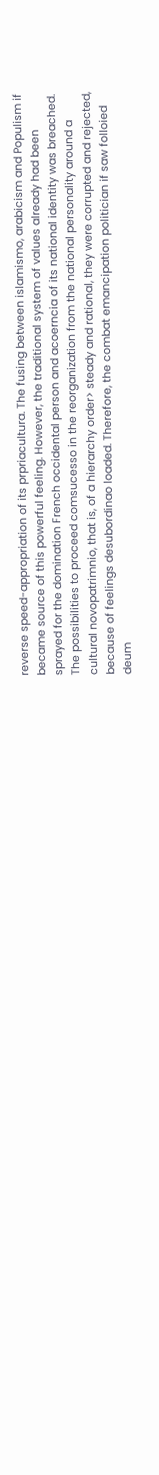reverse speed-appropriation of its prpriacultura. The fusing between islamismo, arabicism and Populism if became source of this powerful feeling. However, the traditional system of values already had been sprayed for the domination French occidental person and acoerncia of its national identity was breached. The possibilities to proceed comsucesso in the reorganization from the national personality around a cultural novopatrimnio, that is, of a hierarchy order> steady and rational, they were corrupted and rejected, because of feelings desubordinao loaded. Therefore, the combat emancipation politician if saw folloied deum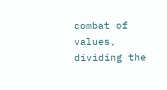combat of values, dividing the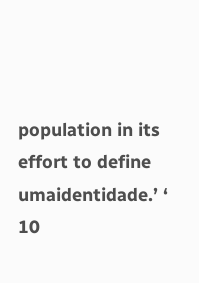population in its effort to define umaidentidade.’ ‘ 10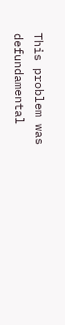This problem was defundamental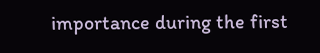importance during the first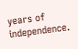years of independence.